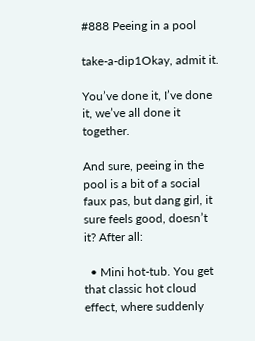#888 Peeing in a pool

take-a-dip1Okay, admit it.

You’ve done it, I’ve done it, we’ve all done it together.

And sure, peeing in the pool is a bit of a social faux pas, but dang girl, it sure feels good, doesn’t it? After all:

  • Mini hot-tub. You get that classic hot cloud effect, where suddenly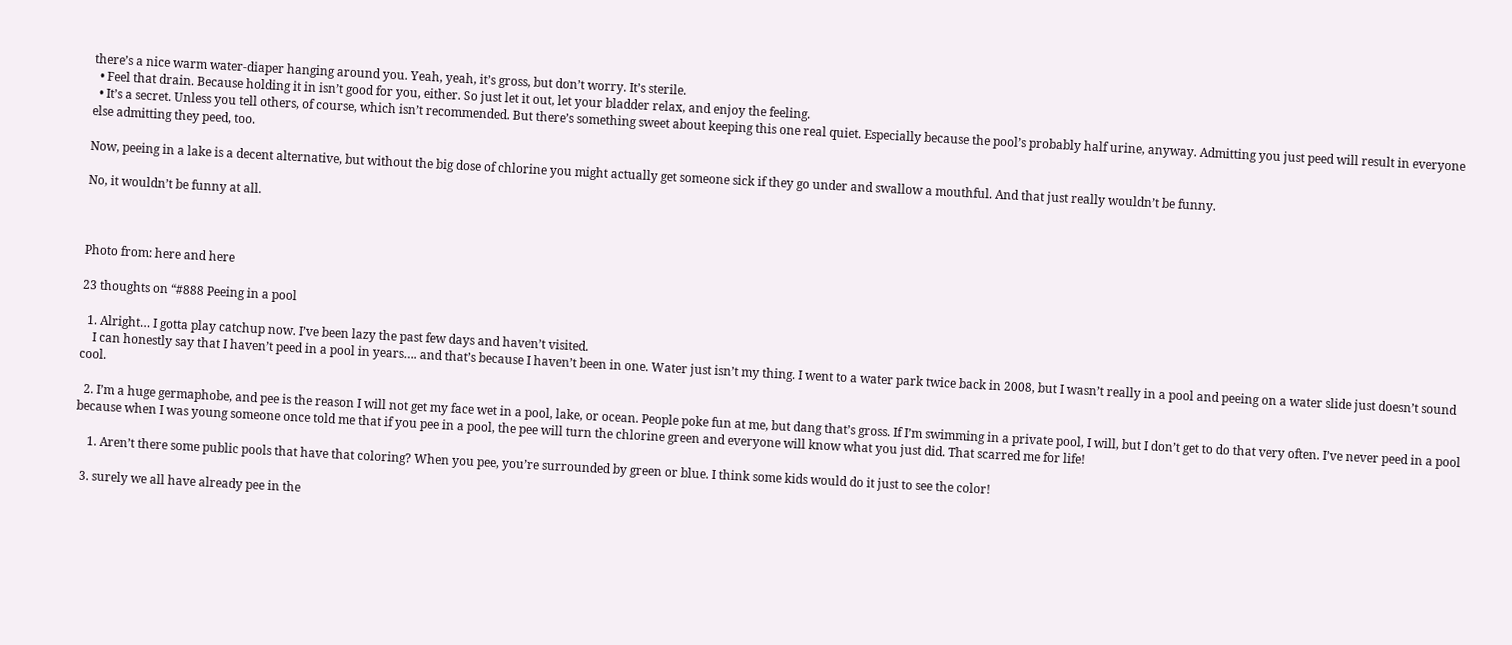there’s a nice warm water-diaper hanging around you. Yeah, yeah, it’s gross, but don’t worry. It’s sterile.
  • Feel that drain. Because holding it in isn’t good for you, either. So just let it out, let your bladder relax, and enjoy the feeling.
  • It’s a secret. Unless you tell others, of course, which isn’t recommended. But there’s something sweet about keeping this one real quiet. Especially because the pool’s probably half urine, anyway. Admitting you just peed will result in everyone else admitting they peed, too.

Now, peeing in a lake is a decent alternative, but without the big dose of chlorine you might actually get someone sick if they go under and swallow a mouthful. And that just really wouldn’t be funny.

No, it wouldn’t be funny at all.



Photo from: here and here

23 thoughts on “#888 Peeing in a pool

  1. Alright… I gotta play catchup now. I’ve been lazy the past few days and haven’t visited.
    I can honestly say that I haven’t peed in a pool in years…. and that’s because I haven’t been in one. Water just isn’t my thing. I went to a water park twice back in 2008, but I wasn’t really in a pool and peeing on a water slide just doesn’t sound cool.

  2. I’m a huge germaphobe, and pee is the reason I will not get my face wet in a pool, lake, or ocean. People poke fun at me, but dang that’s gross. If I’m swimming in a private pool, I will, but I don’t get to do that very often. I’ve never peed in a pool because when I was young someone once told me that if you pee in a pool, the pee will turn the chlorine green and everyone will know what you just did. That scarred me for life!

    1. Aren’t there some public pools that have that coloring? When you pee, you’re surrounded by green or blue. I think some kids would do it just to see the color!

  3. surely we all have already pee in the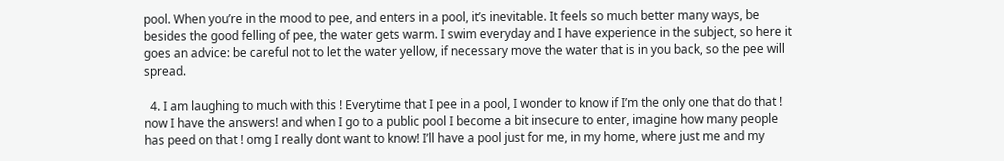pool. When you’re in the mood to pee, and enters in a pool, it’s inevitable. It feels so much better many ways, be besides the good felling of pee, the water gets warm. I swim everyday and I have experience in the subject, so here it goes an advice: be careful not to let the water yellow, if necessary move the water that is in you back, so the pee will spread.

  4. I am laughing to much with this ! Everytime that I pee in a pool, I wonder to know if I’m the only one that do that ! now I have the answers! and when I go to a public pool I become a bit insecure to enter, imagine how many people has peed on that ! omg I really dont want to know! I’ll have a pool just for me, in my home, where just me and my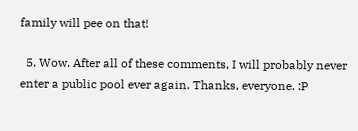family will pee on that!

  5. Wow. After all of these comments, I will probably never enter a public pool ever again. Thanks, everyone. :P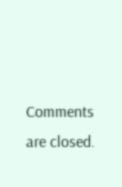Comments are closed.